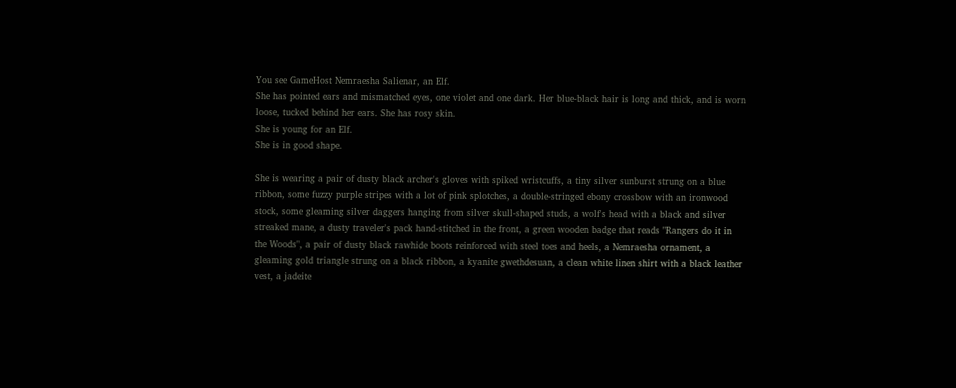You see GameHost Nemraesha Salienar, an Elf.
She has pointed ears and mismatched eyes, one violet and one dark. Her blue-black hair is long and thick, and is worn loose, tucked behind her ears. She has rosy skin.
She is young for an Elf.
She is in good shape.

She is wearing a pair of dusty black archer's gloves with spiked wristcuffs, a tiny silver sunburst strung on a blue ribbon, some fuzzy purple stripes with a lot of pink splotches, a double-stringed ebony crossbow with an ironwood stock, some gleaming silver daggers hanging from silver skull-shaped studs, a wolf's head with a black and silver streaked mane, a dusty traveler's pack hand-stitched in the front, a green wooden badge that reads "Rangers do it in the Woods", a pair of dusty black rawhide boots reinforced with steel toes and heels, a Nemraesha ornament, a gleaming gold triangle strung on a black ribbon, a kyanite gwethdesuan, a clean white linen shirt with a black leather vest, a jadeite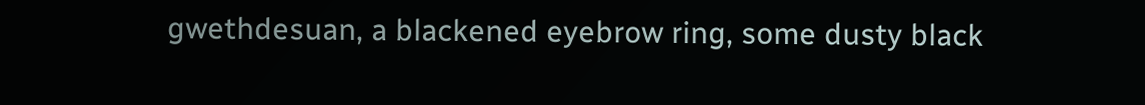gwethdesuan, a blackened eyebrow ring, some dusty black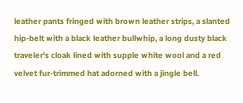leather pants fringed with brown leather strips, a slanted hip-belt with a black leather bullwhip, a long dusty black traveler's cloak lined with supple white wool and a red velvet fur-trimmed hat adorned with a jingle bell.